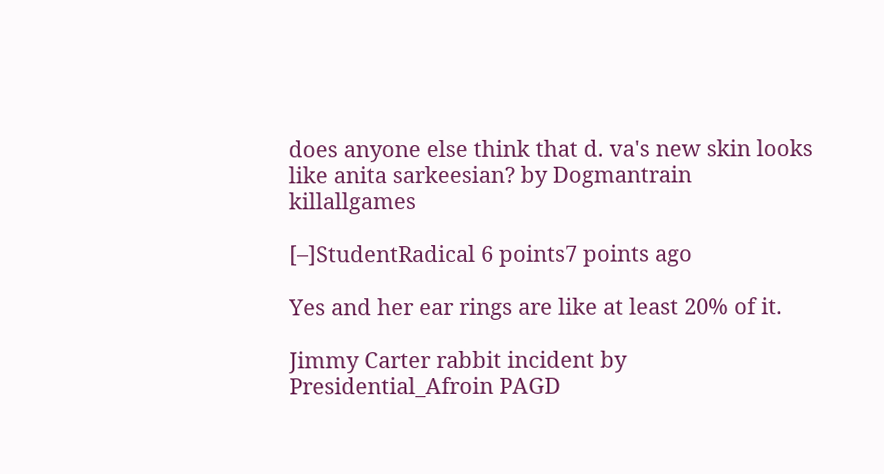does anyone else think that d. va's new skin looks like anita sarkeesian? by Dogmantrain killallgames

[–]StudentRadical 6 points7 points ago

Yes and her ear rings are like at least 20% of it.

Jimmy Carter rabbit incident by Presidential_Afroin PAGD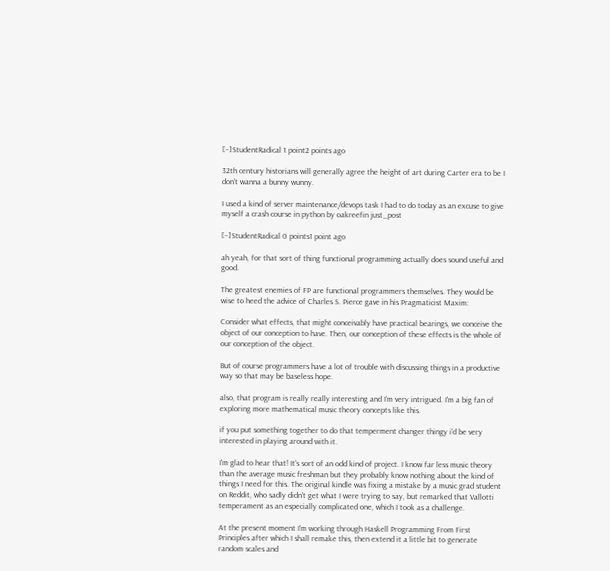[–]StudentRadical 1 point2 points ago

32th century historians will generally agree the height of art during Carter era to be I don't wanna a bunny wunny.

I used a kind of server maintenance/devops task I had to do today as an excuse to give myself a crash course in python by oakreefin just_post

[–]StudentRadical 0 points1 point ago

ah yeah, for that sort of thing functional programming actually does sound useful and good.

The greatest enemies of FP are functional programmers themselves. They would be wise to heed the advice of Charles S. Pierce gave in his Pragmaticist Maxim:

Consider what effects, that might conceivably have practical bearings, we conceive the object of our conception to have. Then, our conception of these effects is the whole of our conception of the object.

But of course programmers have a lot of trouble with discussing things in a productive way so that may be baseless hope.

also, that program is really really interesting and I'm very intrigued. I'm a big fan of exploring more mathematical music theory concepts like this.

if you put something together to do that temperment changer thingy i'd be very interested in playing around with it.

I'm glad to hear that! It's sort of an odd kind of project. I know far less music theory than the average music freshman but they probably know nothing about the kind of things I need for this. The original kindle was fixing a mistake by a music grad student on Reddit, who sadly didn't get what I were trying to say, but remarked that Vallotti temperament as an especially complicated one, which I took as a challenge.

At the present moment I'm working through Haskell Programming From First Principles after which I shall remake this, then extend it a little bit to generate random scales and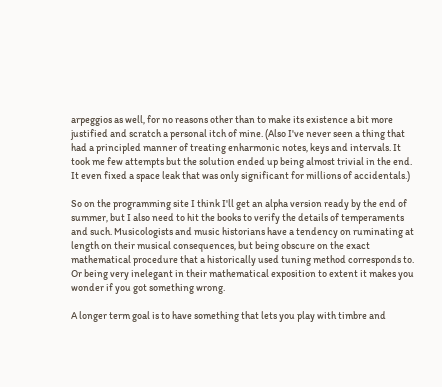arpeggios as well, for no reasons other than to make its existence a bit more justified and scratch a personal itch of mine. (Also I've never seen a thing that had a principled manner of treating enharmonic notes, keys and intervals. It took me few attempts but the solution ended up being almost trivial in the end. It even fixed a space leak that was only significant for millions of accidentals.)

So on the programming site I think I'll get an alpha version ready by the end of summer, but I also need to hit the books to verify the details of temperaments and such. Musicologists and music historians have a tendency on ruminating at length on their musical consequences, but being obscure on the exact mathematical procedure that a historically used tuning method corresponds to. Or being very inelegant in their mathematical exposition to extent it makes you wonder if you got something wrong.

A longer term goal is to have something that lets you play with timbre and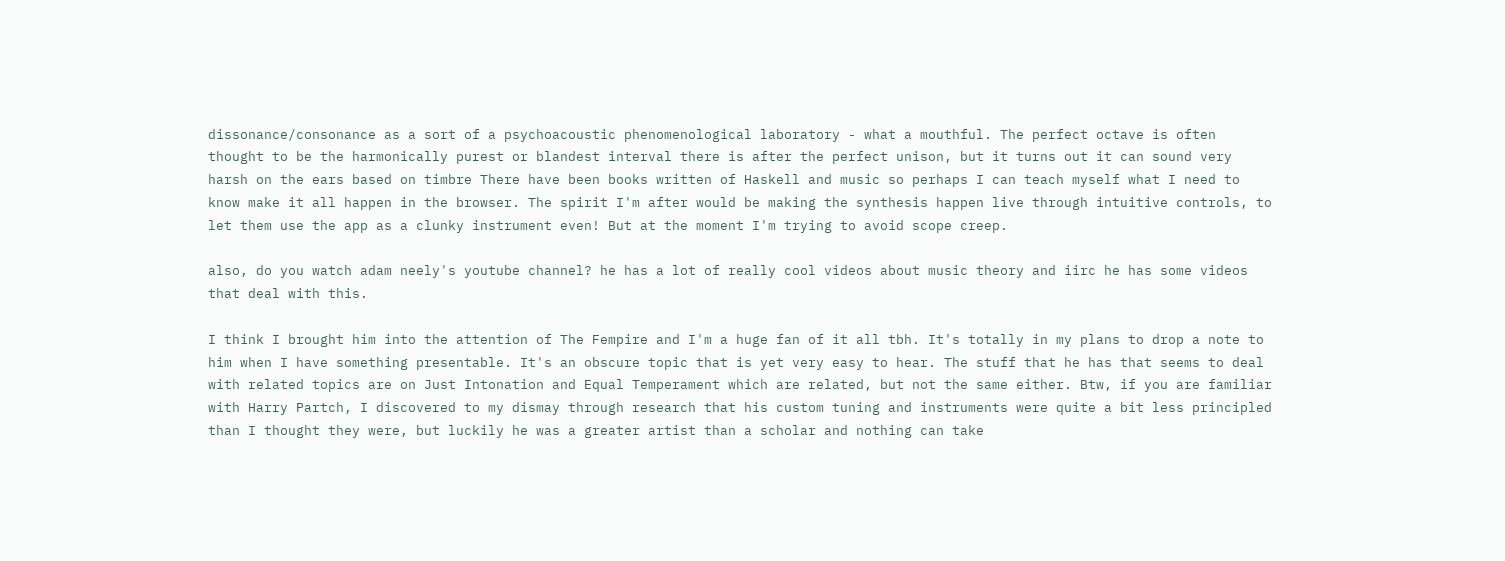dissonance/consonance as a sort of a psychoacoustic phenomenological laboratory - what a mouthful. The perfect octave is often thought to be the harmonically purest or blandest interval there is after the perfect unison, but it turns out it can sound very harsh on the ears based on timbre There have been books written of Haskell and music so perhaps I can teach myself what I need to know make it all happen in the browser. The spirit I'm after would be making the synthesis happen live through intuitive controls, to let them use the app as a clunky instrument even! But at the moment I'm trying to avoid scope creep.

also, do you watch adam neely's youtube channel? he has a lot of really cool videos about music theory and iirc he has some videos that deal with this.

I think I brought him into the attention of The Fempire and I'm a huge fan of it all tbh. It's totally in my plans to drop a note to him when I have something presentable. It's an obscure topic that is yet very easy to hear. The stuff that he has that seems to deal with related topics are on Just Intonation and Equal Temperament which are related, but not the same either. Btw, if you are familiar with Harry Partch, I discovered to my dismay through research that his custom tuning and instruments were quite a bit less principled than I thought they were, but luckily he was a greater artist than a scholar and nothing can take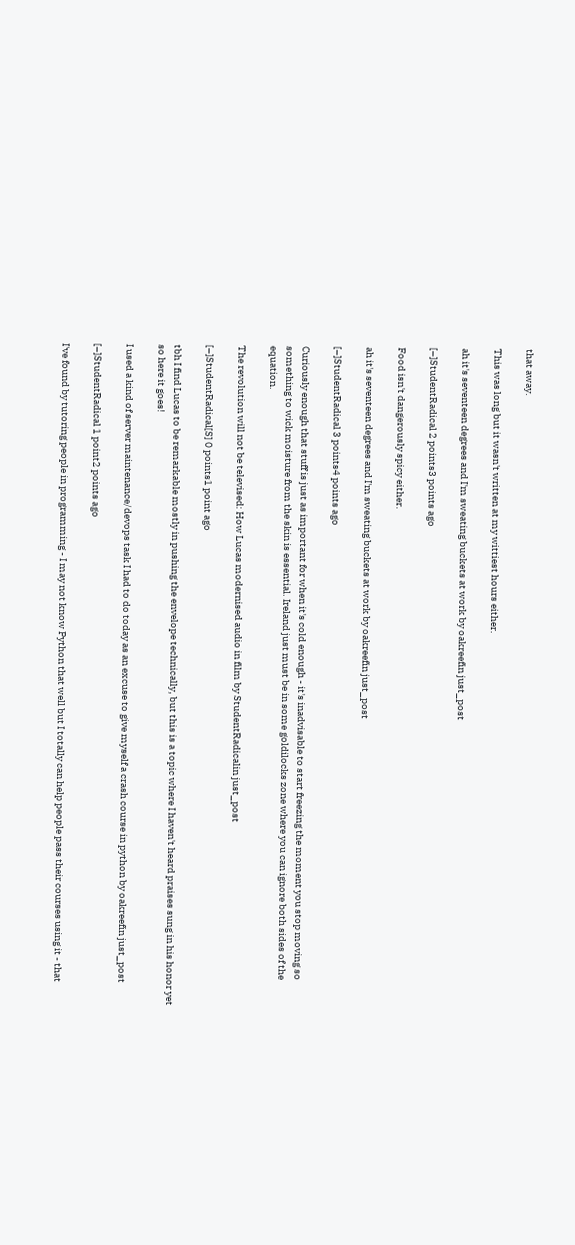that away.

This was long but it wasn't written at my wittiest hours either.

ah it's seventeen degrees and I'm sweating buckets at work by oakreefin just_post

[–]StudentRadical 2 points3 points ago

Food isn't dangerously spicy either.

ah it's seventeen degrees and I'm sweating buckets at work by oakreefin just_post

[–]StudentRadical 3 points4 points ago

Curiously enough that stuff is just as important for when it's cold enough - it's inadvisable to start freezing the moment you stop moving so something to wick moisture from the skin is essential. Ireland just must be in some goldilocks zone where you can ignore both sides of the equation.

The revolution will not be televised: How Lucas modernised audio in film by StudentRadicalin just_post

[–]StudentRadical[S] 0 points1 point ago

tbh I find Lucas to be remarkable mostly in pushing the envelope technically, but this is a topic where I haven't heard praises sung in his honor yet so here it goes!

I used a kind of server maintenance/devops task I had to do today as an excuse to give myself a crash course in python by oakreefin just_post

[–]StudentRadical 1 point2 points ago

I've found by tutoring people in programming - I may not know Python that well but I totally can help people pass their courses using it - that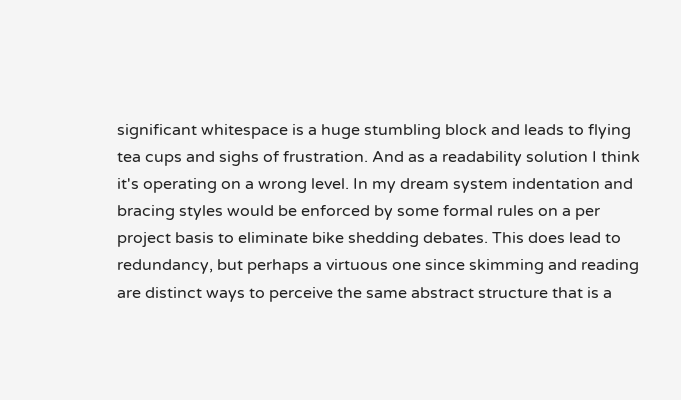significant whitespace is a huge stumbling block and leads to flying tea cups and sighs of frustration. And as a readability solution I think it's operating on a wrong level. In my dream system indentation and bracing styles would be enforced by some formal rules on a per project basis to eliminate bike shedding debates. This does lead to redundancy, but perhaps a virtuous one since skimming and reading are distinct ways to perceive the same abstract structure that is a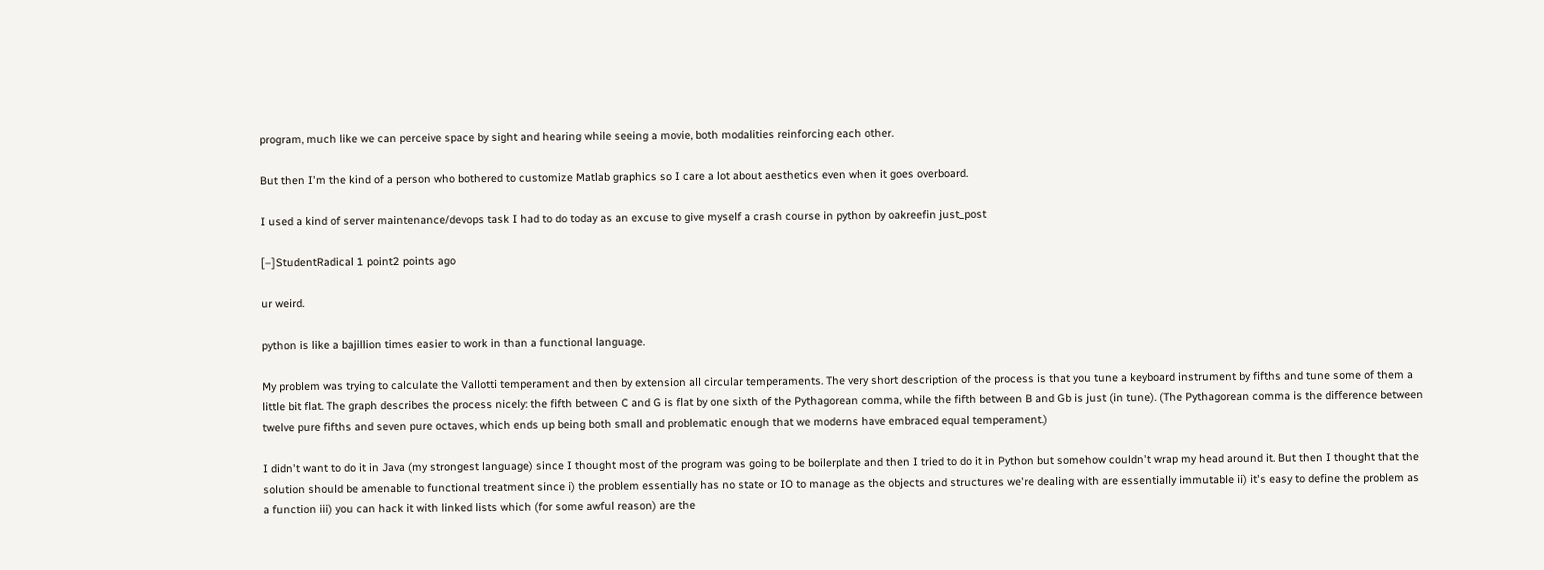program, much like we can perceive space by sight and hearing while seeing a movie, both modalities reinforcing each other.

But then I'm the kind of a person who bothered to customize Matlab graphics so I care a lot about aesthetics even when it goes overboard.

I used a kind of server maintenance/devops task I had to do today as an excuse to give myself a crash course in python by oakreefin just_post

[–]StudentRadical 1 point2 points ago

ur weird.

python is like a bajillion times easier to work in than a functional language.

My problem was trying to calculate the Vallotti temperament and then by extension all circular temperaments. The very short description of the process is that you tune a keyboard instrument by fifths and tune some of them a little bit flat. The graph describes the process nicely: the fifth between C and G is flat by one sixth of the Pythagorean comma, while the fifth between B and Gb is just (in tune). (The Pythagorean comma is the difference between twelve pure fifths and seven pure octaves, which ends up being both small and problematic enough that we moderns have embraced equal temperament.)

I didn't want to do it in Java (my strongest language) since I thought most of the program was going to be boilerplate and then I tried to do it in Python but somehow couldn't wrap my head around it. But then I thought that the solution should be amenable to functional treatment since i) the problem essentially has no state or IO to manage as the objects and structures we're dealing with are essentially immutable ii) it's easy to define the problem as a function iii) you can hack it with linked lists which (for some awful reason) are the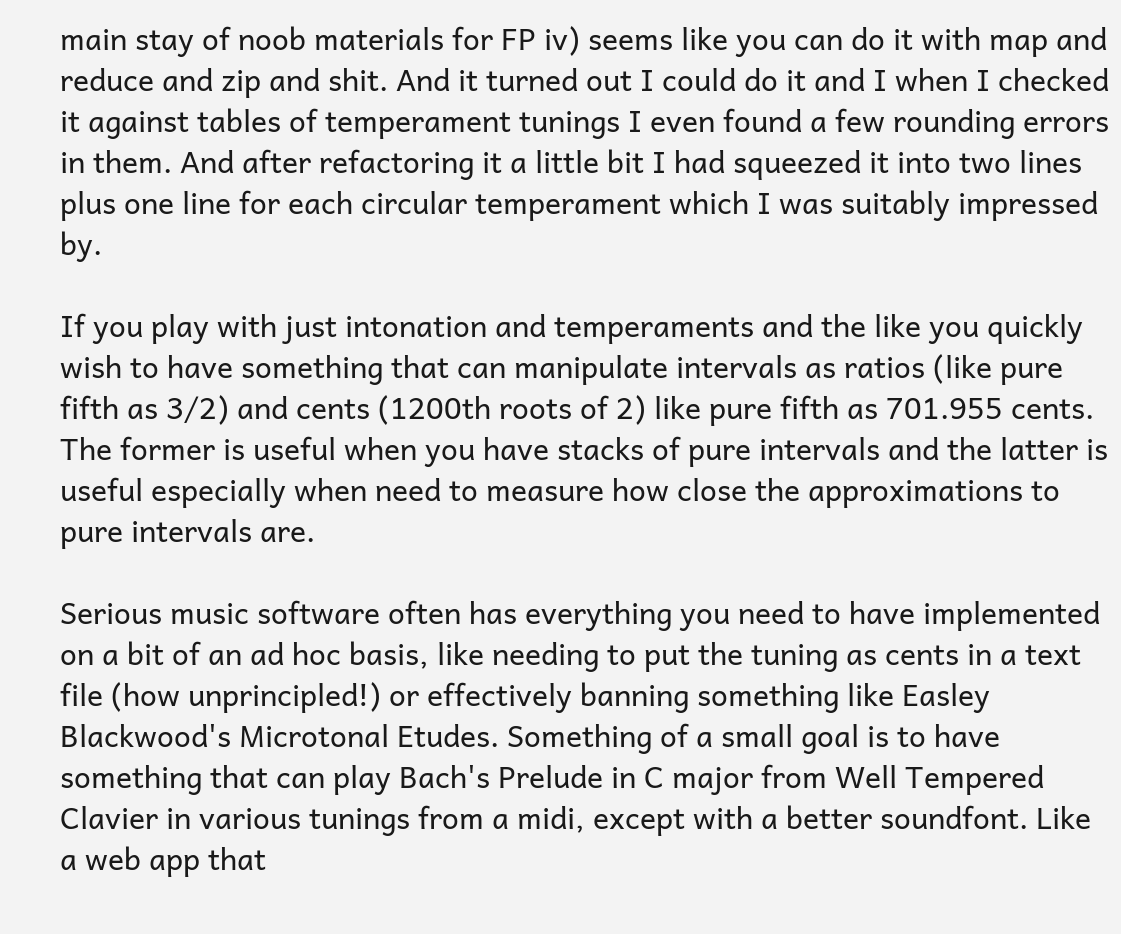main stay of noob materials for FP iv) seems like you can do it with map and reduce and zip and shit. And it turned out I could do it and I when I checked it against tables of temperament tunings I even found a few rounding errors in them. And after refactoring it a little bit I had squeezed it into two lines plus one line for each circular temperament which I was suitably impressed by.

If you play with just intonation and temperaments and the like you quickly wish to have something that can manipulate intervals as ratios (like pure fifth as 3/2) and cents (1200th roots of 2) like pure fifth as 701.955 cents. The former is useful when you have stacks of pure intervals and the latter is useful especially when need to measure how close the approximations to pure intervals are.

Serious music software often has everything you need to have implemented on a bit of an ad hoc basis, like needing to put the tuning as cents in a text file (how unprincipled!) or effectively banning something like Easley Blackwood's Microtonal Etudes. Something of a small goal is to have something that can play Bach's Prelude in C major from Well Tempered Clavier in various tunings from a midi, except with a better soundfont. Like a web app that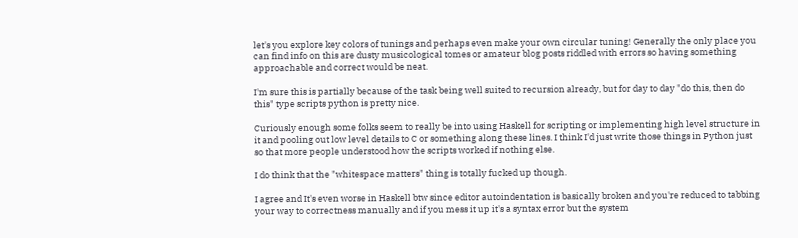let's you explore key colors of tunings and perhaps even make your own circular tuning! Generally the only place you can find info on this are dusty musicological tomes or amateur blog posts riddled with errors so having something approachable and correct would be neat.

I'm sure this is partially because of the task being well suited to recursion already, but for day to day "do this, then do this" type scripts python is pretty nice.

Curiously enough some folks seem to really be into using Haskell for scripting or implementing high level structure in it and pooling out low level details to C or something along these lines. I think I'd just write those things in Python just so that more people understood how the scripts worked if nothing else.

I do think that the "whitespace matters" thing is totally fucked up though.

I agree and It's even worse in Haskell btw since editor autoindentation is basically broken and you're reduced to tabbing your way to correctness manually and if you mess it up it's a syntax error but the system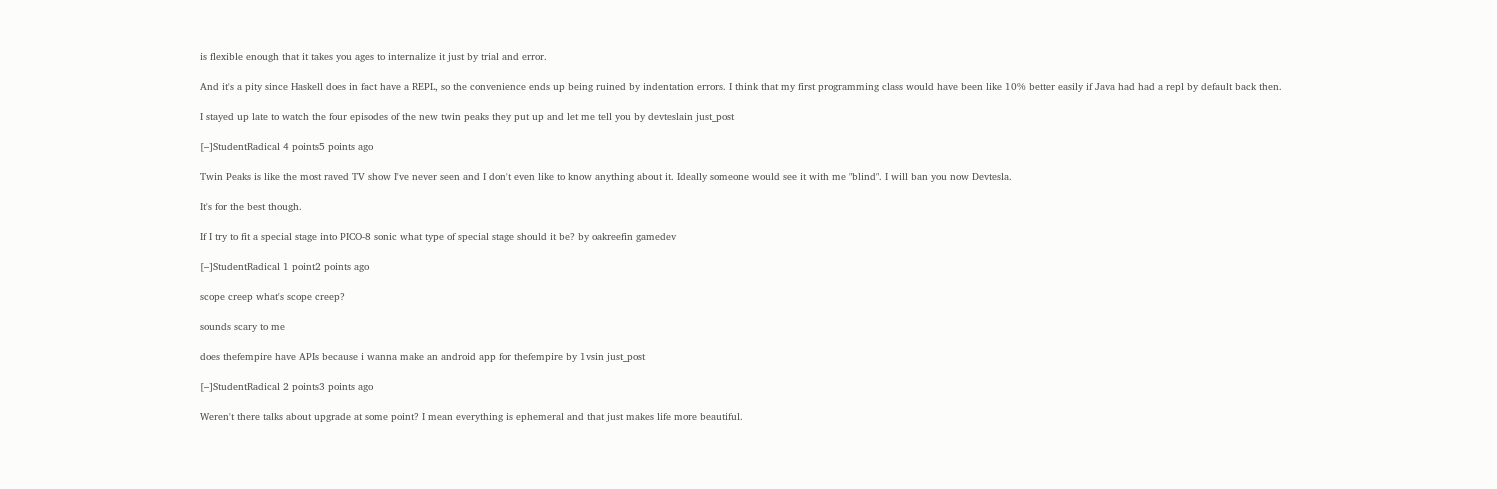is flexible enough that it takes you ages to internalize it just by trial and error.

And it's a pity since Haskell does in fact have a REPL, so the convenience ends up being ruined by indentation errors. I think that my first programming class would have been like 10% better easily if Java had had a repl by default back then.

I stayed up late to watch the four episodes of the new twin peaks they put up and let me tell you by devteslain just_post

[–]StudentRadical 4 points5 points ago

Twin Peaks is like the most raved TV show I've never seen and I don't even like to know anything about it. Ideally someone would see it with me "blind". I will ban you now Devtesla.

It's for the best though.

If I try to fit a special stage into PICO-8 sonic what type of special stage should it be? by oakreefin gamedev

[–]StudentRadical 1 point2 points ago

scope creep what's scope creep?

sounds scary to me

does thefempire have APIs because i wanna make an android app for thefempire by 1vsin just_post

[–]StudentRadical 2 points3 points ago

Weren't there talks about upgrade at some point? I mean everything is ephemeral and that just makes life more beautiful.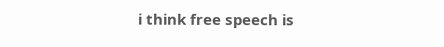i think free speech is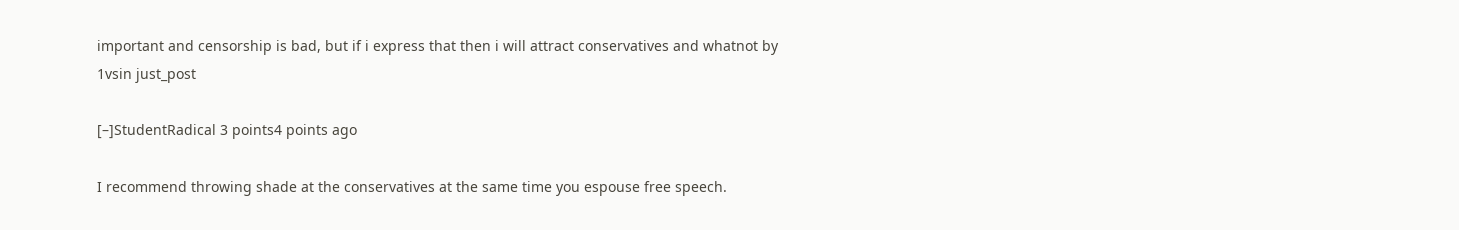important and censorship is bad, but if i express that then i will attract conservatives and whatnot by 1vsin just_post

[–]StudentRadical 3 points4 points ago

I recommend throwing shade at the conservatives at the same time you espouse free speech.